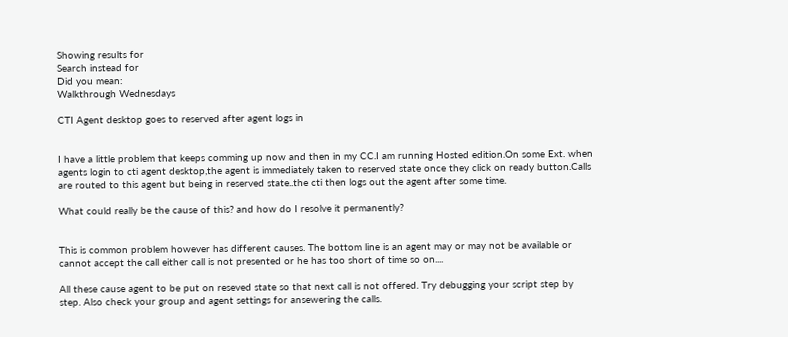Showing results for
Search instead for
Did you mean:
Walkthrough Wednesdays

CTI Agent desktop goes to reserved after agent logs in


I have a little problem that keeps comming up now and then in my CC.I am running Hosted edition.On some Ext. when agents login to cti agent desktop,the agent is immediately taken to reserved state once they click on ready button.Calls are routed to this agent but being in reserved state..the cti then logs out the agent after some time.

What could really be the cause of this? and how do I resolve it permanently?


This is common problem however has different causes. The bottom line is an agent may or may not be available or cannot accept the call either call is not presented or he has too short of time so on....

All these cause agent to be put on reseved state so that next call is not offered. Try debugging your script step by step. Also check your group and agent settings for ansewering the calls.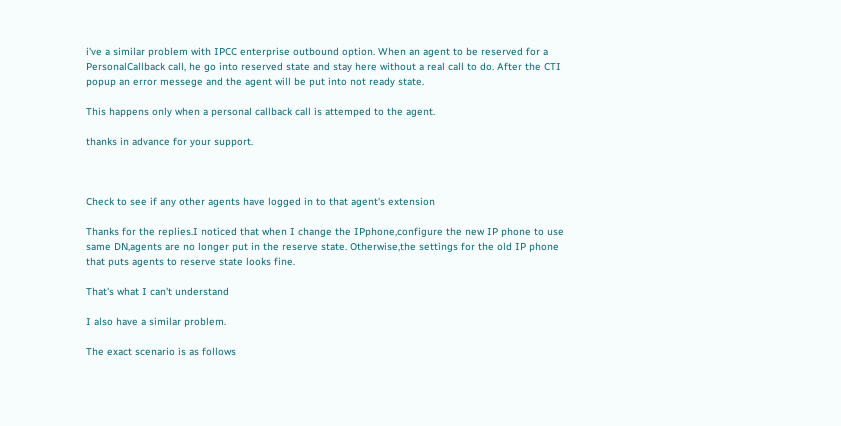i've a similar problem with IPCC enterprise outbound option. When an agent to be reserved for a PersonalCallback call, he go into reserved state and stay here without a real call to do. After the CTI popup an error messege and the agent will be put into not ready state.

This happens only when a personal callback call is attemped to the agent.

thanks in advance for your support.



Check to see if any other agents have logged in to that agent's extension

Thanks for the replies.I noticed that when I change the IPphone,configure the new IP phone to use same DN,agents are no longer put in the reserve state. Otherwise,the settings for the old IP phone that puts agents to reserve state looks fine.

That's what I can't understand

I also have a similar problem.

The exact scenario is as follows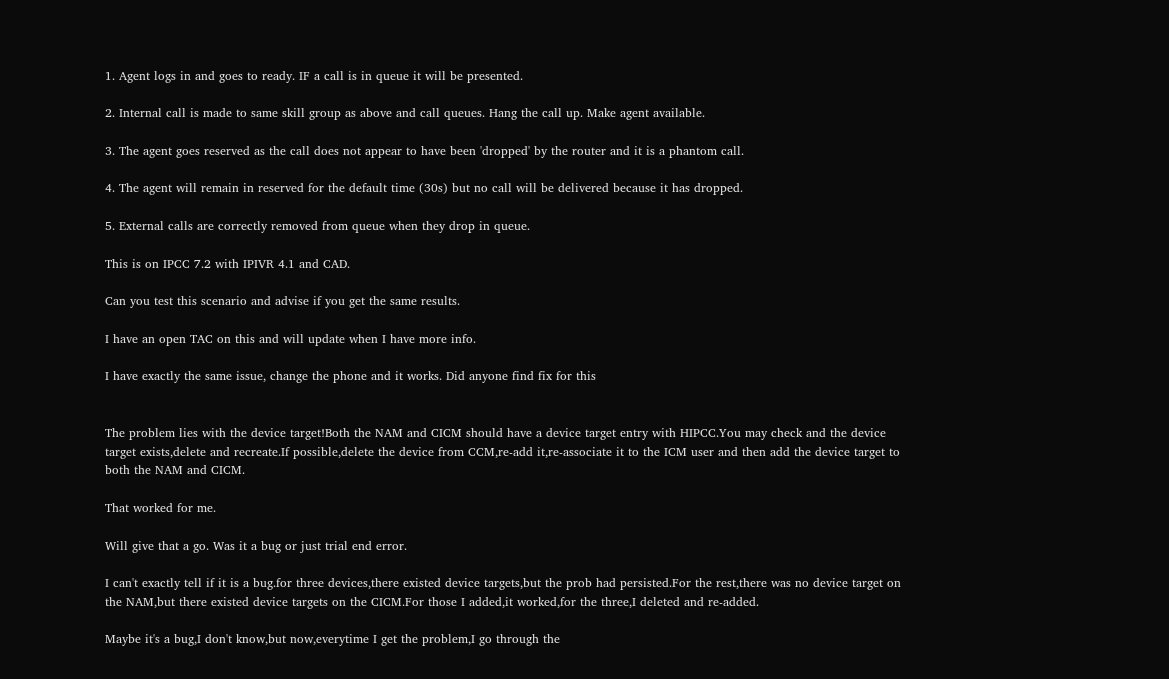1. Agent logs in and goes to ready. IF a call is in queue it will be presented.

2. Internal call is made to same skill group as above and call queues. Hang the call up. Make agent available.

3. The agent goes reserved as the call does not appear to have been 'dropped' by the router and it is a phantom call.

4. The agent will remain in reserved for the default time (30s) but no call will be delivered because it has dropped.

5. External calls are correctly removed from queue when they drop in queue.

This is on IPCC 7.2 with IPIVR 4.1 and CAD.

Can you test this scenario and advise if you get the same results.

I have an open TAC on this and will update when I have more info.

I have exactly the same issue, change the phone and it works. Did anyone find fix for this


The problem lies with the device target!Both the NAM and CICM should have a device target entry with HIPCC.You may check and the device target exists,delete and recreate.If possible,delete the device from CCM,re-add it,re-associate it to the ICM user and then add the device target to both the NAM and CICM.

That worked for me.

Will give that a go. Was it a bug or just trial end error.

I can't exactly tell if it is a bug.for three devices,there existed device targets,but the prob had persisted.For the rest,there was no device target on the NAM,but there existed device targets on the CICM.For those I added,it worked,for the three,I deleted and re-added.

Maybe it's a bug,I don't know,but now,everytime I get the problem,I go through the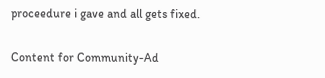proceedure i gave and all gets fixed.

Content for Community-Ad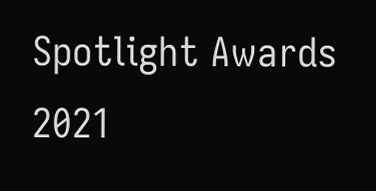Spotlight Awards 2021